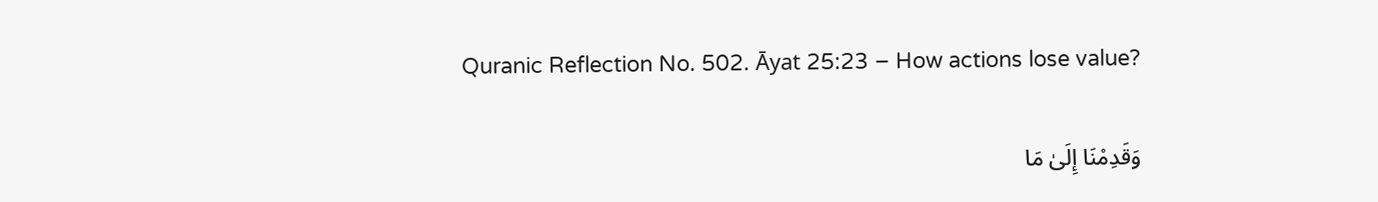Quranic Reflection No. 502. Āyat 25:23 – How actions lose value?

وَقَدِمْنَا إِلَىٰ مَا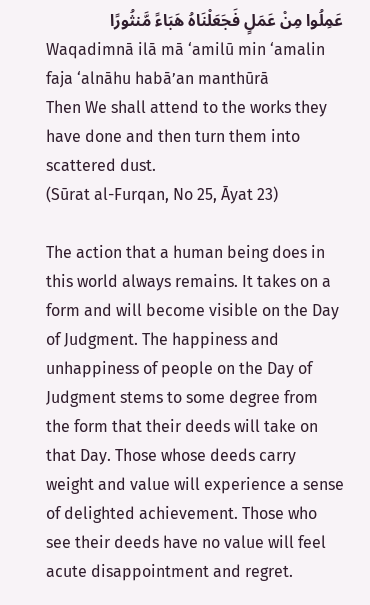عَمِلُوا مِنْ عَمَلٍ فَجَعَلْنَاهُ هَبَاءً مَّنثُورًا
Waqadimnā ilā mā ‘amilū min ‘amalin faja ‘alnāhu habā’an manthūrā
Then We shall attend to the works they have done and then turn them into scattered dust.
(Sūrat al-Furqan, No 25, Āyat 23)

The action that a human being does in this world always remains. It takes on a form and will become visible on the Day of Judgment. The happiness and unhappiness of people on the Day of Judgment stems to some degree from the form that their deeds will take on that Day. Those whose deeds carry weight and value will experience a sense of delighted achievement. Those who see their deeds have no value will feel acute disappointment and regret.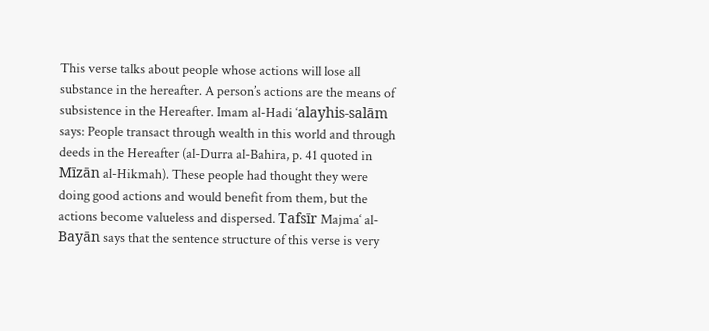This verse talks about people whose actions will lose all substance in the hereafter. A person’s actions are the means of subsistence in the Hereafter. Imam al-Hadi ‘alayhis-salām says: People transact through wealth in this world and through deeds in the Hereafter (al-Durra al-Bahira, p. 41 quoted in Mīzān al-Hikmah). These people had thought they were doing good actions and would benefit from them, but the actions become valueless and dispersed. Tafsīr Majma‘ al-Bayān says that the sentence structure of this verse is very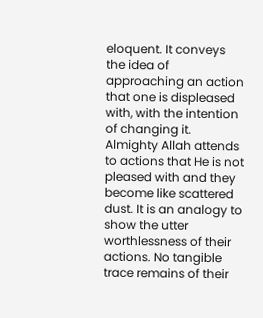eloquent. It conveys the idea of approaching an action that one is displeased with, with the intention of changing it.  Almighty Allah attends to actions that He is not pleased with and they become like scattered dust. It is an analogy to show the utter worthlessness of their actions. No tangible trace remains of their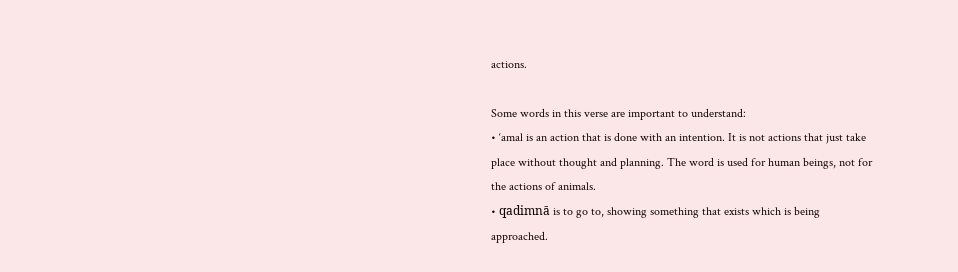actions.

Some words in this verse are important to understand:
• ‘amal is an action that is done with an intention. It is not actions that just take place without thought and planning. The word is used for human beings, not for the actions of animals.
• qadimnā is to go to, showing something that exists which is being approached.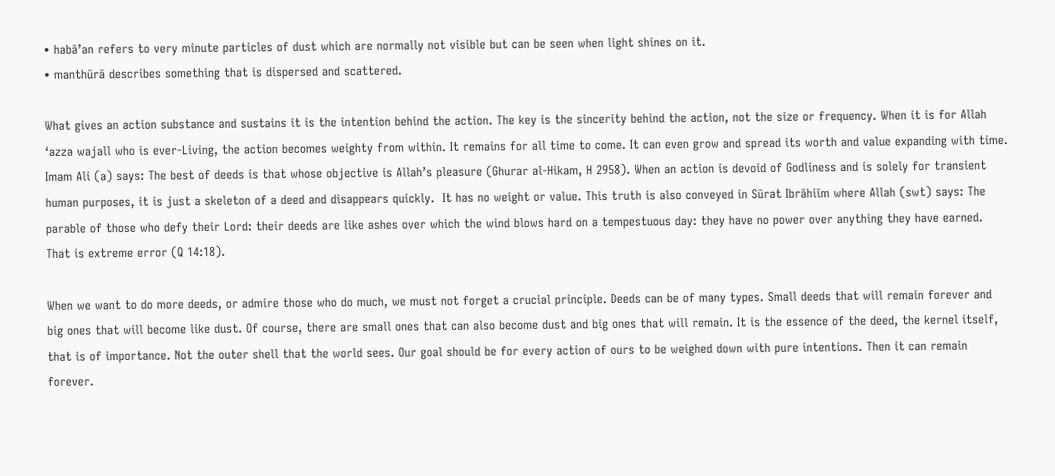• habā’an refers to very minute particles of dust which are normally not visible but can be seen when light shines on it.
• manthūrā describes something that is dispersed and scattered.

What gives an action substance and sustains it is the intention behind the action. The key is the sincerity behind the action, not the size or frequency. When it is for Allah ‘azza wajall who is ever-Living, the action becomes weighty from within. It remains for all time to come. It can even grow and spread its worth and value expanding with time. Imam Ali (a) says: The best of deeds is that whose objective is Allah’s pleasure (Ghurar al-Hikam, H 2958). When an action is devoid of Godliness and is solely for transient human purposes, it is just a skeleton of a deed and disappears quickly.  It has no weight or value. This truth is also conveyed in Sūrat Ibrāhiīm where Allah (swt) says: The parable of those who defy their Lord: their deeds are like ashes over which the wind blows hard on a tempestuous day: they have no power over anything they have earned. That is extreme error (Q 14:18).

When we want to do more deeds, or admire those who do much, we must not forget a crucial principle. Deeds can be of many types. Small deeds that will remain forever and big ones that will become like dust. Of course, there are small ones that can also become dust and big ones that will remain. It is the essence of the deed, the kernel itself, that is of importance. Not the outer shell that the world sees. Our goal should be for every action of ours to be weighed down with pure intentions. Then it can remain forever.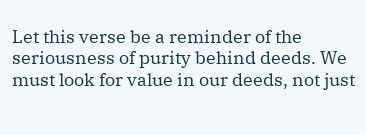Let this verse be a reminder of the seriousness of purity behind deeds. We must look for value in our deeds, not just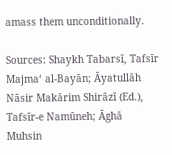amass them unconditionally.

Sources: Shaykh Tabarsī, Tafsīr Majma‘ al-Bayān; Āyatullāh Nāsir Makārim Shirāzī (Ed.), Tafsīr-e Namūneh; Āghā Muhsin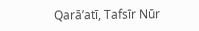Qarā’atī, Tafsīr Nūr